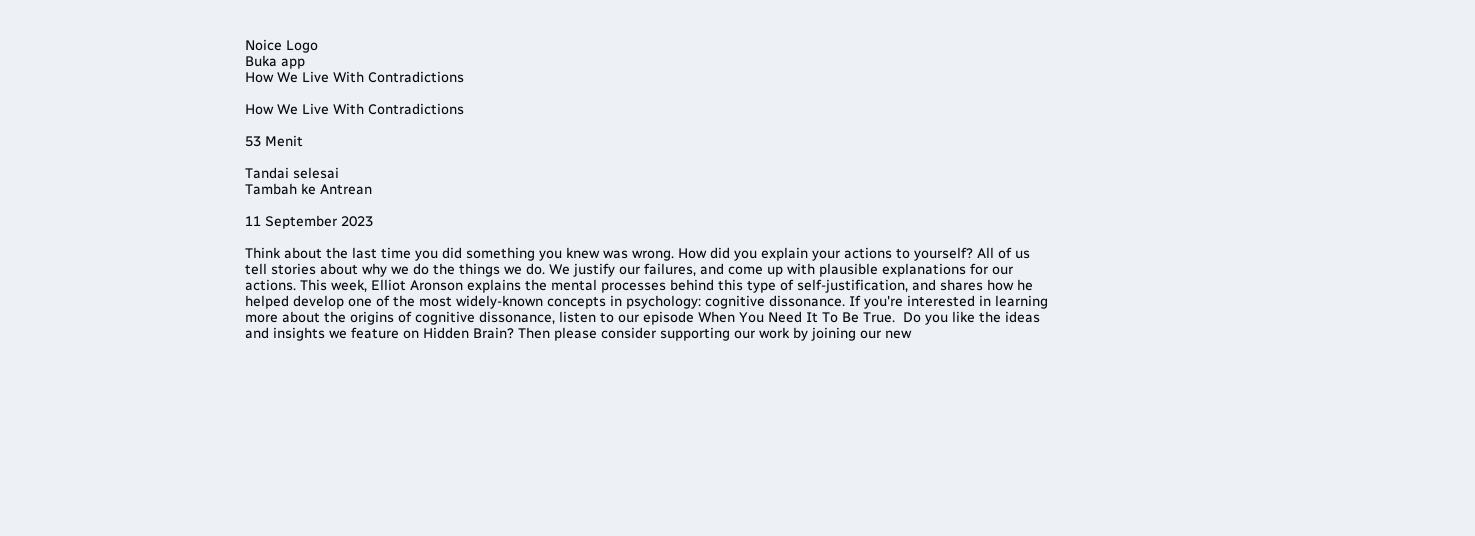Noice Logo
Buka app
How We Live With Contradictions

How We Live With Contradictions

53 Menit

Tandai selesai
Tambah ke Antrean

11 September 2023

Think about the last time you did something you knew was wrong. How did you explain your actions to yourself? All of us tell stories about why we do the things we do. We justify our failures, and come up with plausible explanations for our actions. This week, Elliot Aronson explains the mental processes behind this type of self-justification, and shares how he helped develop one of the most widely-known concepts in psychology: cognitive dissonance. If you're interested in learning more about the origins of cognitive dissonance, listen to our episode When You Need It To Be True.  Do you like the ideas and insights we feature on Hidden Brain? Then please consider supporting our work by joining our new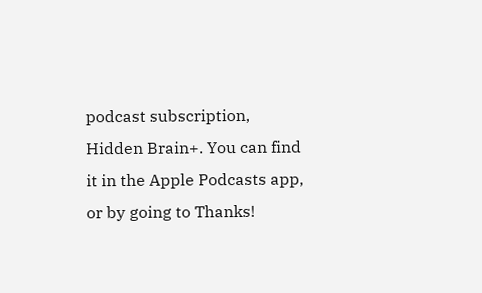podcast subscription, Hidden Brain+. You can find it in the Apple Podcasts app, or by going to Thanks!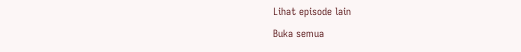Lihat episode lain
Buka semua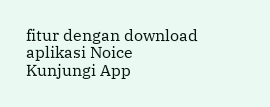fitur dengan download aplikasi Noice
Kunjungi App